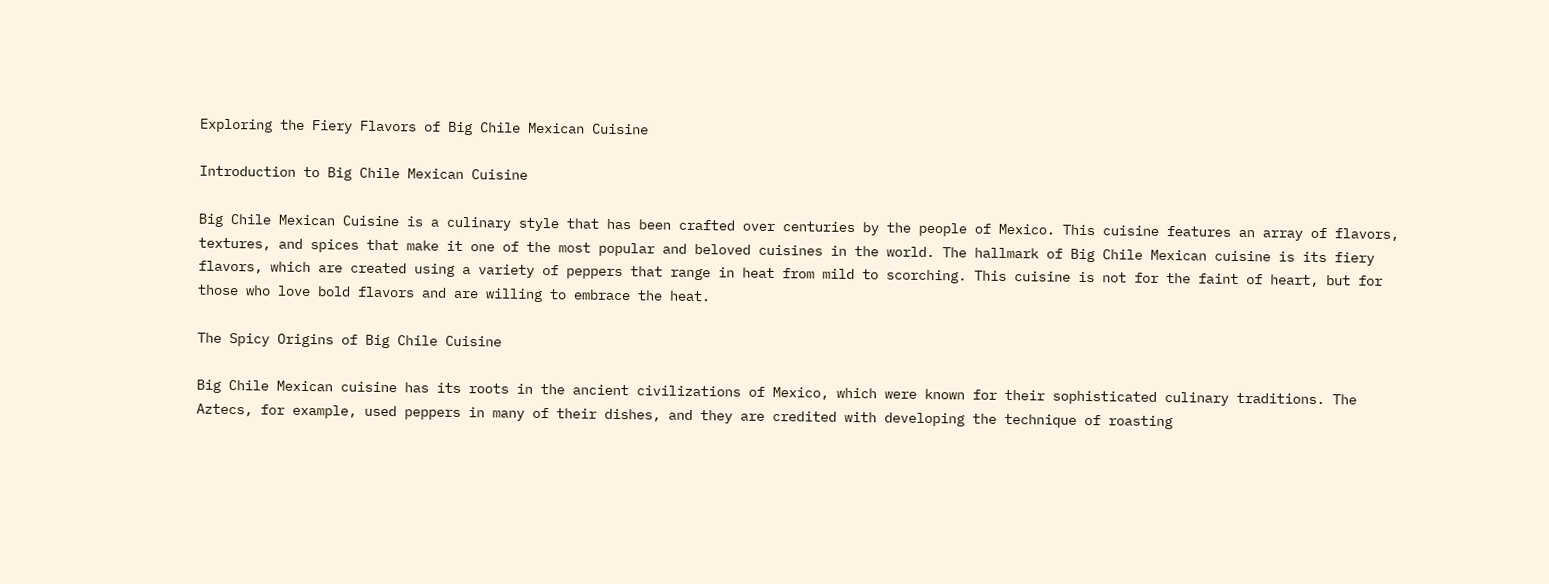Exploring the Fiery Flavors of Big Chile Mexican Cuisine

Introduction to Big Chile Mexican Cuisine

Big Chile Mexican Cuisine is a culinary style that has been crafted over centuries by the people of Mexico. This cuisine features an array of flavors, textures, and spices that make it one of the most popular and beloved cuisines in the world. The hallmark of Big Chile Mexican cuisine is its fiery flavors, which are created using a variety of peppers that range in heat from mild to scorching. This cuisine is not for the faint of heart, but for those who love bold flavors and are willing to embrace the heat.

The Spicy Origins of Big Chile Cuisine

Big Chile Mexican cuisine has its roots in the ancient civilizations of Mexico, which were known for their sophisticated culinary traditions. The Aztecs, for example, used peppers in many of their dishes, and they are credited with developing the technique of roasting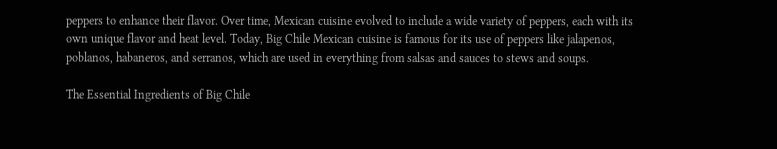peppers to enhance their flavor. Over time, Mexican cuisine evolved to include a wide variety of peppers, each with its own unique flavor and heat level. Today, Big Chile Mexican cuisine is famous for its use of peppers like jalapenos, poblanos, habaneros, and serranos, which are used in everything from salsas and sauces to stews and soups.

The Essential Ingredients of Big Chile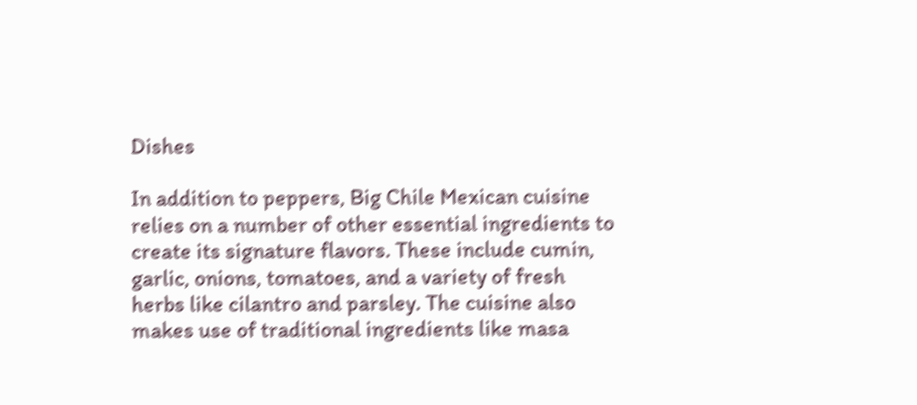Dishes

In addition to peppers, Big Chile Mexican cuisine relies on a number of other essential ingredients to create its signature flavors. These include cumin, garlic, onions, tomatoes, and a variety of fresh herbs like cilantro and parsley. The cuisine also makes use of traditional ingredients like masa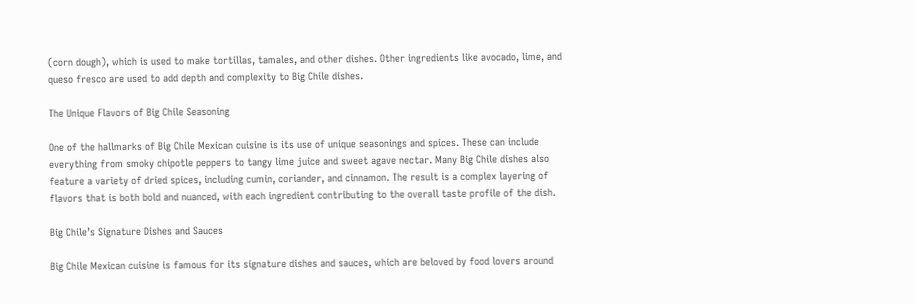(corn dough), which is used to make tortillas, tamales, and other dishes. Other ingredients like avocado, lime, and queso fresco are used to add depth and complexity to Big Chile dishes.

The Unique Flavors of Big Chile Seasoning

One of the hallmarks of Big Chile Mexican cuisine is its use of unique seasonings and spices. These can include everything from smoky chipotle peppers to tangy lime juice and sweet agave nectar. Many Big Chile dishes also feature a variety of dried spices, including cumin, coriander, and cinnamon. The result is a complex layering of flavors that is both bold and nuanced, with each ingredient contributing to the overall taste profile of the dish.

Big Chile’s Signature Dishes and Sauces

Big Chile Mexican cuisine is famous for its signature dishes and sauces, which are beloved by food lovers around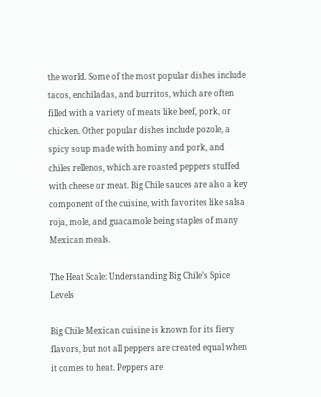the world. Some of the most popular dishes include tacos, enchiladas, and burritos, which are often filled with a variety of meats like beef, pork, or chicken. Other popular dishes include pozole, a spicy soup made with hominy and pork, and chiles rellenos, which are roasted peppers stuffed with cheese or meat. Big Chile sauces are also a key component of the cuisine, with favorites like salsa roja, mole, and guacamole being staples of many Mexican meals.

The Heat Scale: Understanding Big Chile’s Spice Levels

Big Chile Mexican cuisine is known for its fiery flavors, but not all peppers are created equal when it comes to heat. Peppers are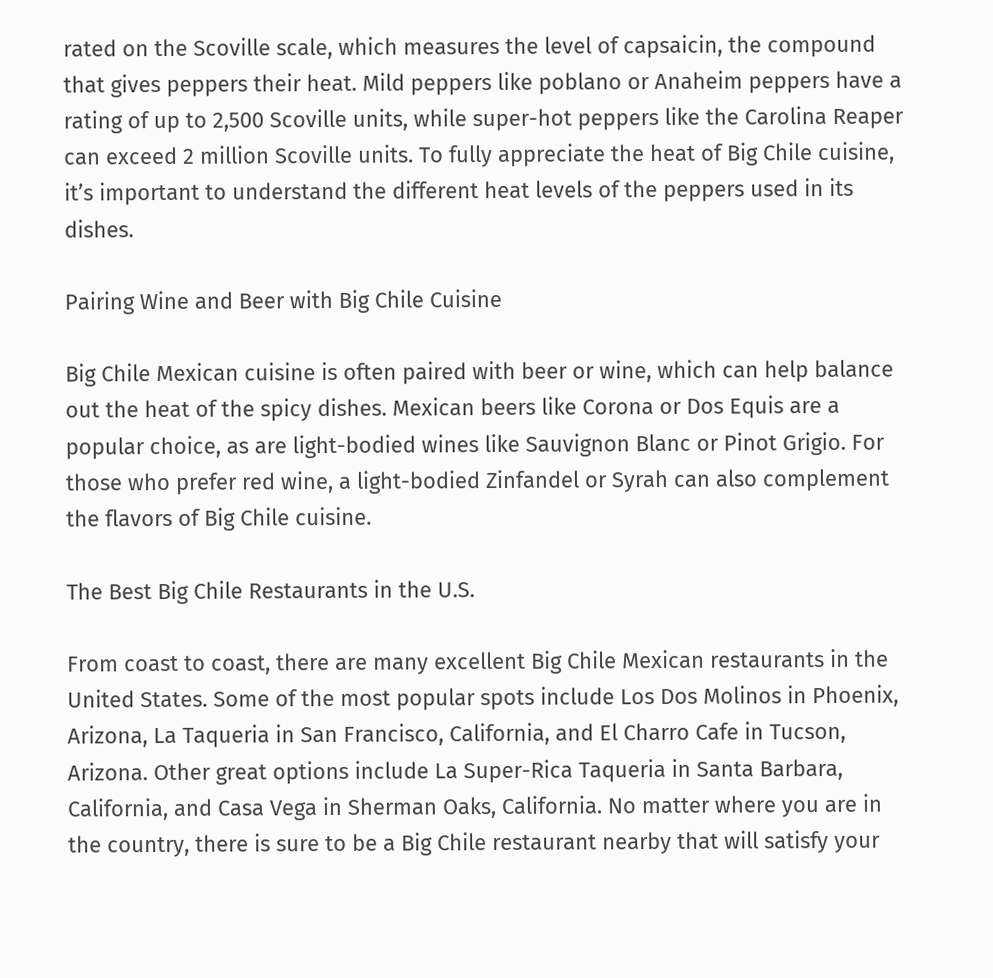rated on the Scoville scale, which measures the level of capsaicin, the compound that gives peppers their heat. Mild peppers like poblano or Anaheim peppers have a rating of up to 2,500 Scoville units, while super-hot peppers like the Carolina Reaper can exceed 2 million Scoville units. To fully appreciate the heat of Big Chile cuisine, it’s important to understand the different heat levels of the peppers used in its dishes.

Pairing Wine and Beer with Big Chile Cuisine

Big Chile Mexican cuisine is often paired with beer or wine, which can help balance out the heat of the spicy dishes. Mexican beers like Corona or Dos Equis are a popular choice, as are light-bodied wines like Sauvignon Blanc or Pinot Grigio. For those who prefer red wine, a light-bodied Zinfandel or Syrah can also complement the flavors of Big Chile cuisine.

The Best Big Chile Restaurants in the U.S.

From coast to coast, there are many excellent Big Chile Mexican restaurants in the United States. Some of the most popular spots include Los Dos Molinos in Phoenix, Arizona, La Taqueria in San Francisco, California, and El Charro Cafe in Tucson, Arizona. Other great options include La Super-Rica Taqueria in Santa Barbara, California, and Casa Vega in Sherman Oaks, California. No matter where you are in the country, there is sure to be a Big Chile restaurant nearby that will satisfy your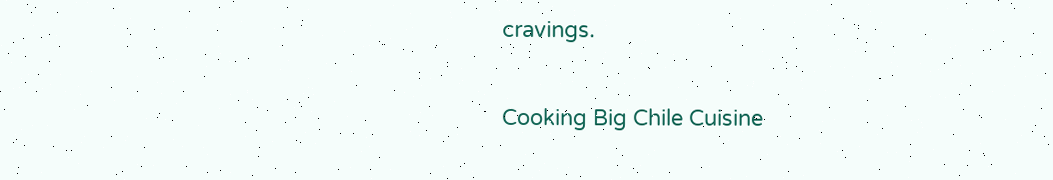cravings.

Cooking Big Chile Cuisine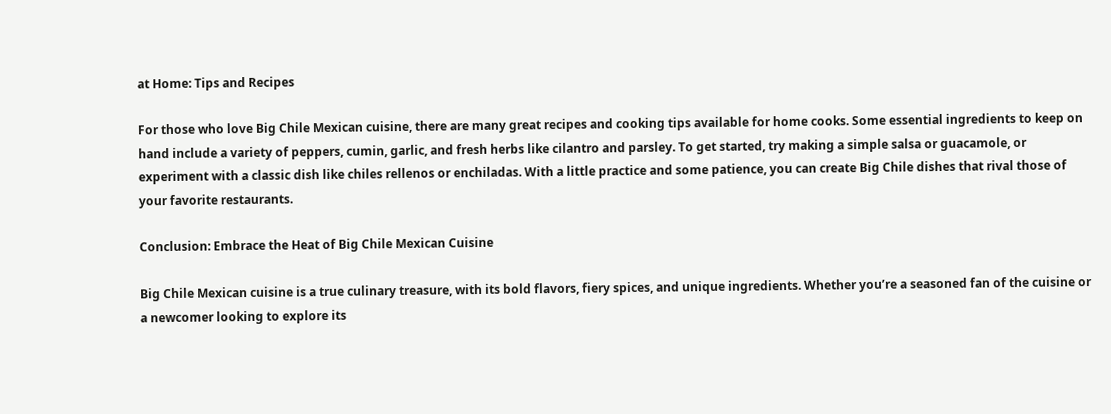at Home: Tips and Recipes

For those who love Big Chile Mexican cuisine, there are many great recipes and cooking tips available for home cooks. Some essential ingredients to keep on hand include a variety of peppers, cumin, garlic, and fresh herbs like cilantro and parsley. To get started, try making a simple salsa or guacamole, or experiment with a classic dish like chiles rellenos or enchiladas. With a little practice and some patience, you can create Big Chile dishes that rival those of your favorite restaurants.

Conclusion: Embrace the Heat of Big Chile Mexican Cuisine

Big Chile Mexican cuisine is a true culinary treasure, with its bold flavors, fiery spices, and unique ingredients. Whether you’re a seasoned fan of the cuisine or a newcomer looking to explore its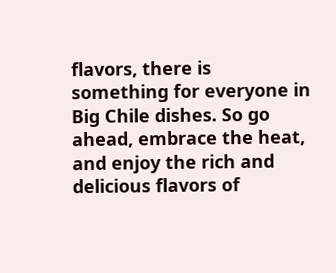flavors, there is something for everyone in Big Chile dishes. So go ahead, embrace the heat, and enjoy the rich and delicious flavors of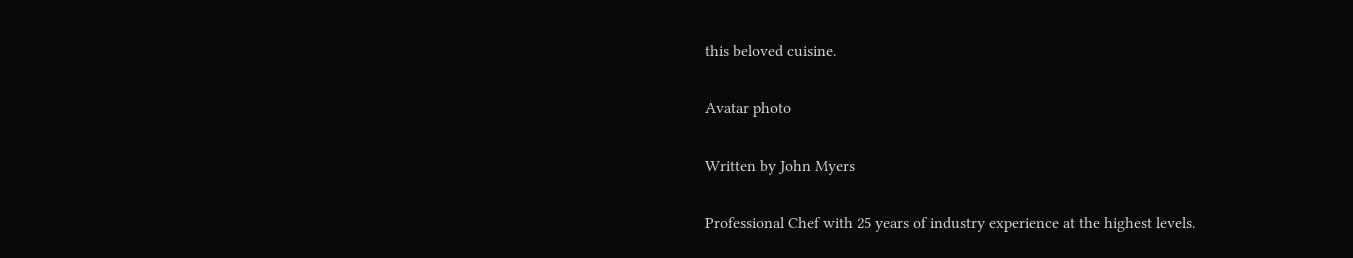this beloved cuisine.

Avatar photo

Written by John Myers

Professional Chef with 25 years of industry experience at the highest levels.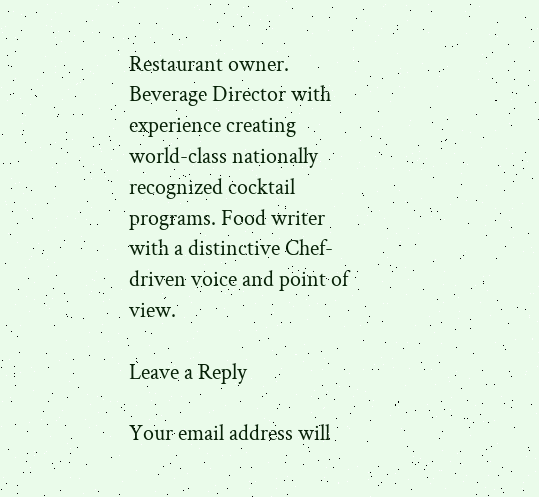Restaurant owner. Beverage Director with experience creating world-class nationally recognized cocktail programs. Food writer with a distinctive Chef-driven voice and point of view.

Leave a Reply

Your email address will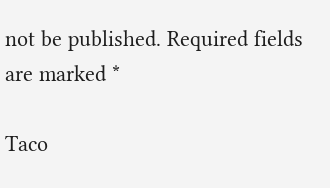not be published. Required fields are marked *

Taco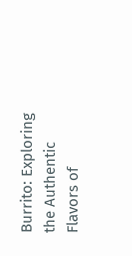Burrito: Exploring the Authentic Flavors of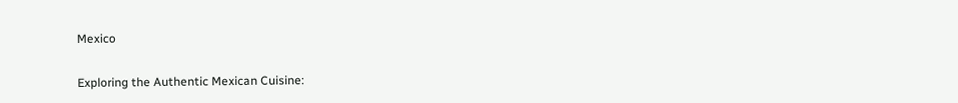Mexico

Exploring the Authentic Mexican Cuisine: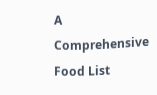A Comprehensive Food List